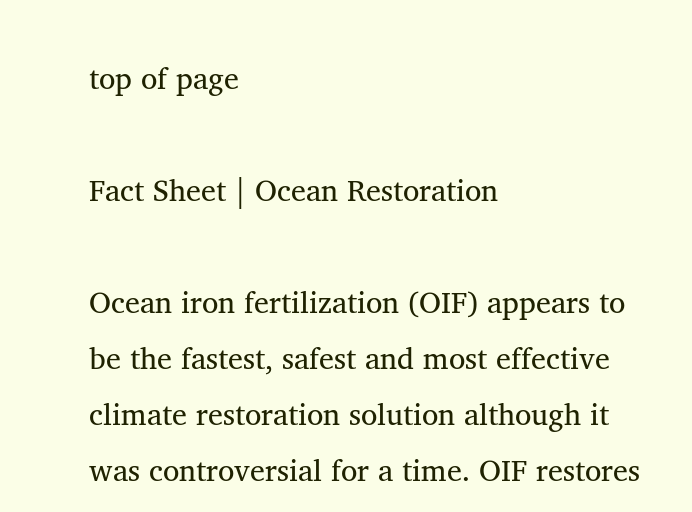top of page

Fact Sheet | Ocean Restoration

Ocean iron fertilization (OIF) appears to be the fastest, safest and most effective climate restoration solution although it was controversial for a time. OIF restores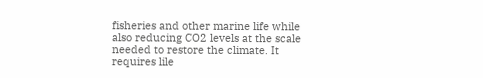fisheries and other marine life while also reducing CO2 levels at the scale needed to restore the climate. It requires lile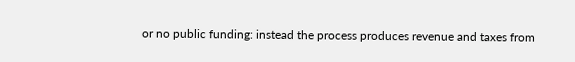or no public funding: instead the process produces revenue and taxes from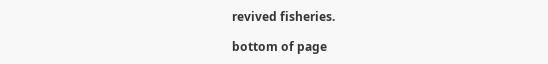revived fisheries.

bottom of page